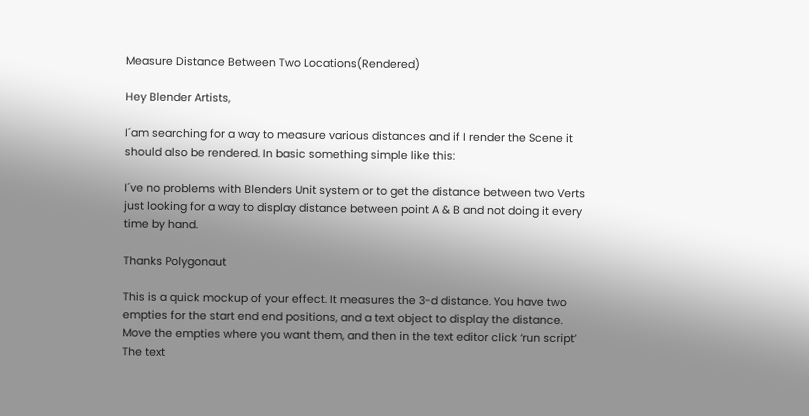Measure Distance Between Two Locations(Rendered)

Hey Blender Artists,

I´am searching for a way to measure various distances and if I render the Scene it should also be rendered. In basic something simple like this:

I´ve no problems with Blenders Unit system or to get the distance between two Verts just looking for a way to display distance between point A & B and not doing it every time by hand.

Thanks Polygonaut

This is a quick mockup of your effect. It measures the 3-d distance. You have two empties for the start end end positions, and a text object to display the distance. Move the empties where you want them, and then in the text editor click ‘run script’ The text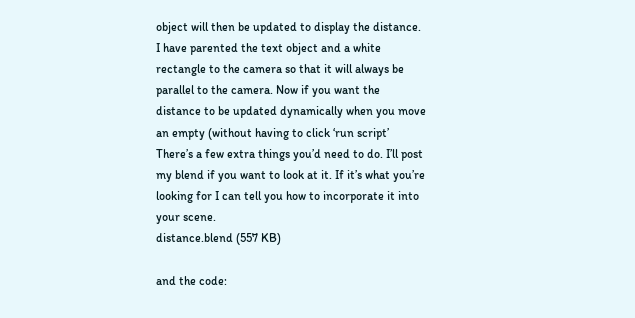object will then be updated to display the distance. I have parented the text object and a white rectangle to the camera so that it will always be parallel to the camera. Now if you want the distance to be updated dynamically when you move an empty (without having to click ‘run script’ There’s a few extra things you’d need to do. I’ll post my blend if you want to look at it. If it’s what you’re looking for I can tell you how to incorporate it into your scene.
distance.blend (557 KB)

and the code: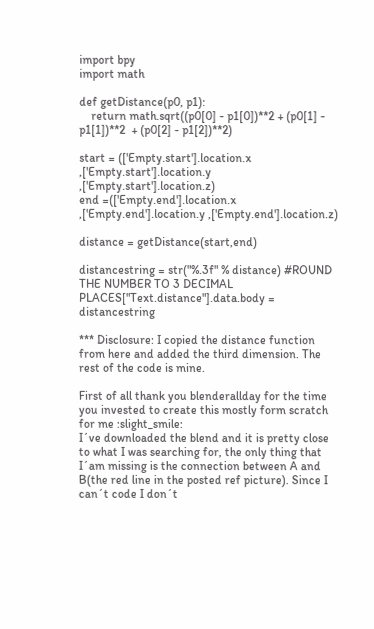import bpy
import math

def getDistance(p0, p1):
    return math.sqrt((p0[0] - p1[0])**2 + (p0[1] - p1[1])**2  + (p0[2] - p1[2])**2)

start = (['Empty.start'].location.x ,['Empty.start'].location.y ,['Empty.start'].location.z)
end =(['Empty.end'].location.x ,['Empty.end'].location.y ,['Empty.end'].location.z)

distance = getDistance(start,end)

distancestring = str("%.3f" % distance) #ROUND THE NUMBER TO 3 DECIMAL PLACES["Text.distance"].data.body = distancestring

*** Disclosure: I copied the distance function from here and added the third dimension. The rest of the code is mine.

First of all thank you blenderallday for the time you invested to create this mostly form scratch for me :slight_smile:
I´ve downloaded the blend and it is pretty close to what I was searching for, the only thing that I´am missing is the connection between A and B(the red line in the posted ref picture). Since I can´t code I don´t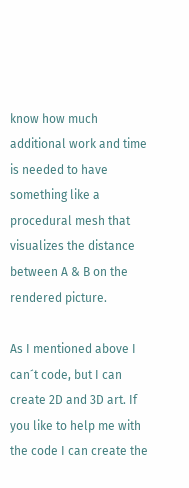know how much additional work and time is needed to have something like a procedural mesh that visualizes the distance between A & B on the rendered picture.

As I mentioned above I can´t code, but I can create 2D and 3D art. If you like to help me with the code I can create the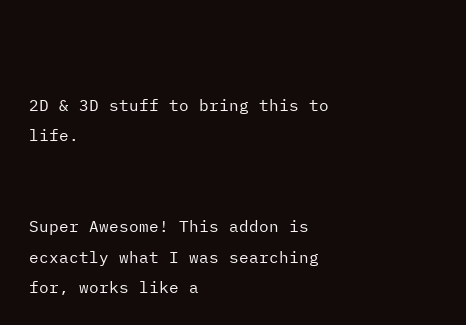2D & 3D stuff to bring this to life.


Super Awesome! This addon is ecxactly what I was searching for, works like a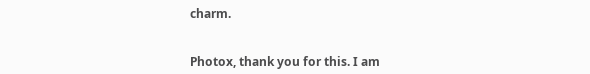charm.


Photox, thank you for this. I am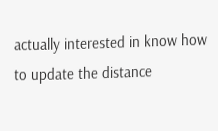actually interested in know how to update the distance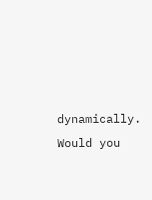dynamically. Would you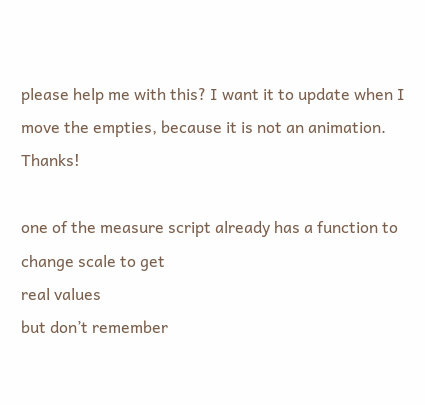please help me with this? I want it to update when I move the empties, because it is not an animation. Thanks!

one of the measure script already has a function to change scale to get
real values
but don’t remember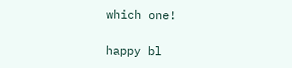which one!

happy bl